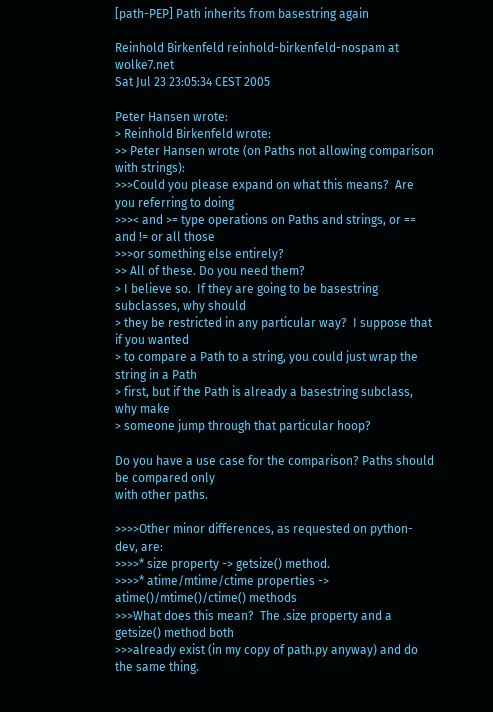[path-PEP] Path inherits from basestring again

Reinhold Birkenfeld reinhold-birkenfeld-nospam at wolke7.net
Sat Jul 23 23:05:34 CEST 2005

Peter Hansen wrote:
> Reinhold Birkenfeld wrote:
>> Peter Hansen wrote (on Paths not allowing comparison with strings):
>>>Could you please expand on what this means?  Are you referring to doing
>>>< and >= type operations on Paths and strings, or == and != or all those
>>>or something else entirely?
>> All of these. Do you need them?
> I believe so.  If they are going to be basestring subclasses, why should
> they be restricted in any particular way?  I suppose that if you wanted
> to compare a Path to a string, you could just wrap the string in a Path
> first, but if the Path is already a basestring subclass, why make
> someone jump through that particular hoop?

Do you have a use case for the comparison? Paths should be compared only
with other paths.

>>>>Other minor differences, as requested on python-dev, are:
>>>>* size property -> getsize() method.
>>>>* atime/mtime/ctime properties -> atime()/mtime()/ctime() methods
>>>What does this mean?  The .size property and a getsize() method both
>>>already exist (in my copy of path.py anyway) and do the same thing.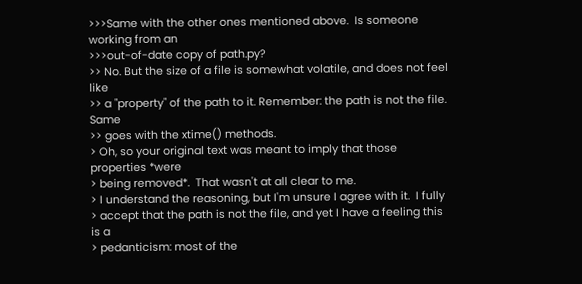>>>Same with the other ones mentioned above.  Is someone working from an
>>>out-of-date copy of path.py?
>> No. But the size of a file is somewhat volatile, and does not feel like
>> a "property" of the path to it. Remember: the path is not the file. Same
>> goes with the xtime() methods.
> Oh, so your original text was meant to imply that those properties *were
> being removed*.  That wasn't at all clear to me.
> I understand the reasoning, but I'm unsure I agree with it.  I fully
> accept that the path is not the file, and yet I have a feeling this is a
> pedanticism: most of the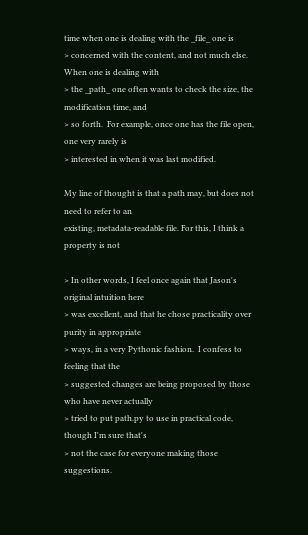time when one is dealing with the _file_ one is
> concerned with the content, and not much else.  When one is dealing with
> the _path_ one often wants to check the size, the modification time, and
> so forth.  For example, once one has the file open, one very rarely is
> interested in when it was last modified.

My line of thought is that a path may, but does not need to refer to an
existing, metadata-readable file. For this, I think a property is not

> In other words, I feel once again that Jason's original intuition here
> was excellent, and that he chose practicality over purity in appropriate
> ways, in a very Pythonic fashion.  I confess to feeling that the
> suggested changes are being proposed by those who have never actually
> tried to put path.py to use in practical code, though I'm sure that's
> not the case for everyone making those suggestions.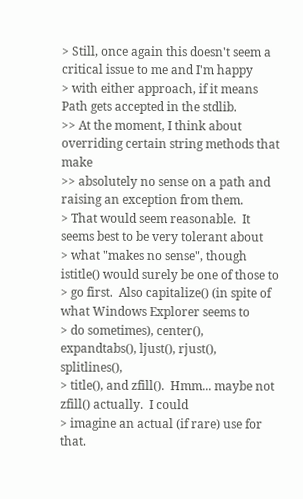> Still, once again this doesn't seem a critical issue to me and I'm happy
> with either approach, if it means Path gets accepted in the stdlib.
>> At the moment, I think about overriding certain string methods that make
>> absolutely no sense on a path and raising an exception from them.
> That would seem reasonable.  It seems best to be very tolerant about
> what "makes no sense", though istitle() would surely be one of those to
> go first.  Also capitalize() (in spite of what Windows Explorer seems to
> do sometimes), center(), expandtabs(), ljust(), rjust(), splitlines(),
> title(), and zfill().  Hmm... maybe not zfill() actually.  I could
> imagine an actual (if rare) use for that.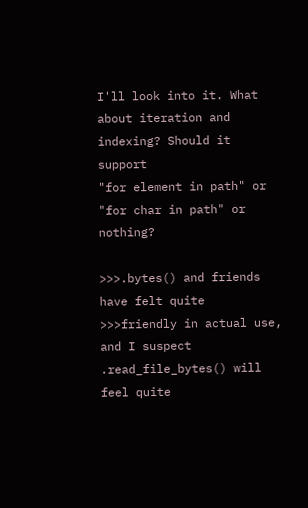I'll look into it. What about iteration and indexing? Should it support
"for element in path" or "for char in path" or nothing?

>>>.bytes() and friends have felt quite
>>>friendly in actual use, and I suspect .read_file_bytes() will feel quite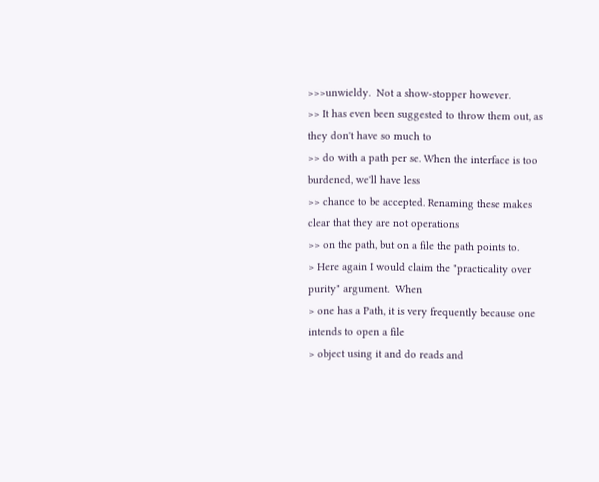>>>unwieldy.  Not a show-stopper however.
>> It has even been suggested to throw them out, as they don't have so much to
>> do with a path per se. When the interface is too burdened, we'll have less
>> chance to be accepted. Renaming these makes clear that they are not operations
>> on the path, but on a file the path points to.
> Here again I would claim the "practicality over purity" argument.  When
> one has a Path, it is very frequently because one intends to open a file
> object using it and do reads and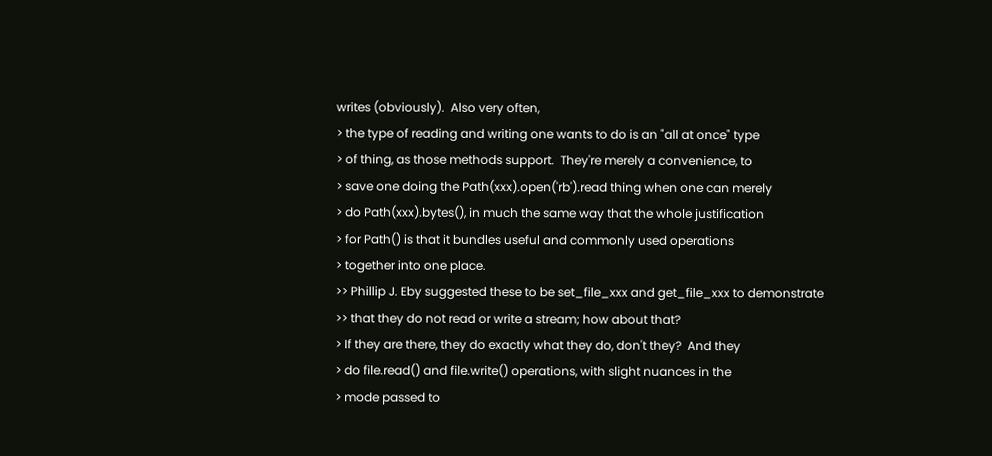writes (obviously).  Also very often,
> the type of reading and writing one wants to do is an "all at once" type
> of thing, as those methods support.  They're merely a convenience, to
> save one doing the Path(xxx).open('rb').read thing when one can merely
> do Path(xxx).bytes(), in much the same way that the whole justification
> for Path() is that it bundles useful and commonly used operations
> together into one place.
>> Phillip J. Eby suggested these to be set_file_xxx and get_file_xxx to demonstrate
>> that they do not read or write a stream; how about that?
> If they are there, they do exactly what they do, don't they?  And they
> do file.read() and file.write() operations, with slight nuances in the
> mode passed to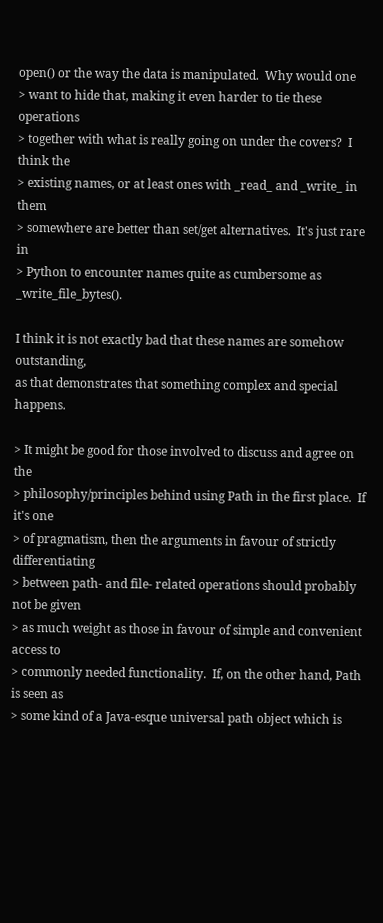open() or the way the data is manipulated.  Why would one
> want to hide that, making it even harder to tie these operations
> together with what is really going on under the covers?  I think the
> existing names, or at least ones with _read_ and _write_ in them
> somewhere are better than set/get alternatives.  It's just rare in
> Python to encounter names quite as cumbersome as _write_file_bytes().

I think it is not exactly bad that these names are somehow outstanding,
as that demonstrates that something complex and special happens.

> It might be good for those involved to discuss and agree on the
> philosophy/principles behind using Path in the first place.  If it's one
> of pragmatism, then the arguments in favour of strictly differentiating
> between path- and file- related operations should probably not be given
> as much weight as those in favour of simple and convenient access to
> commonly needed functionality.  If, on the other hand, Path is seen as
> some kind of a Java-esque universal path object which is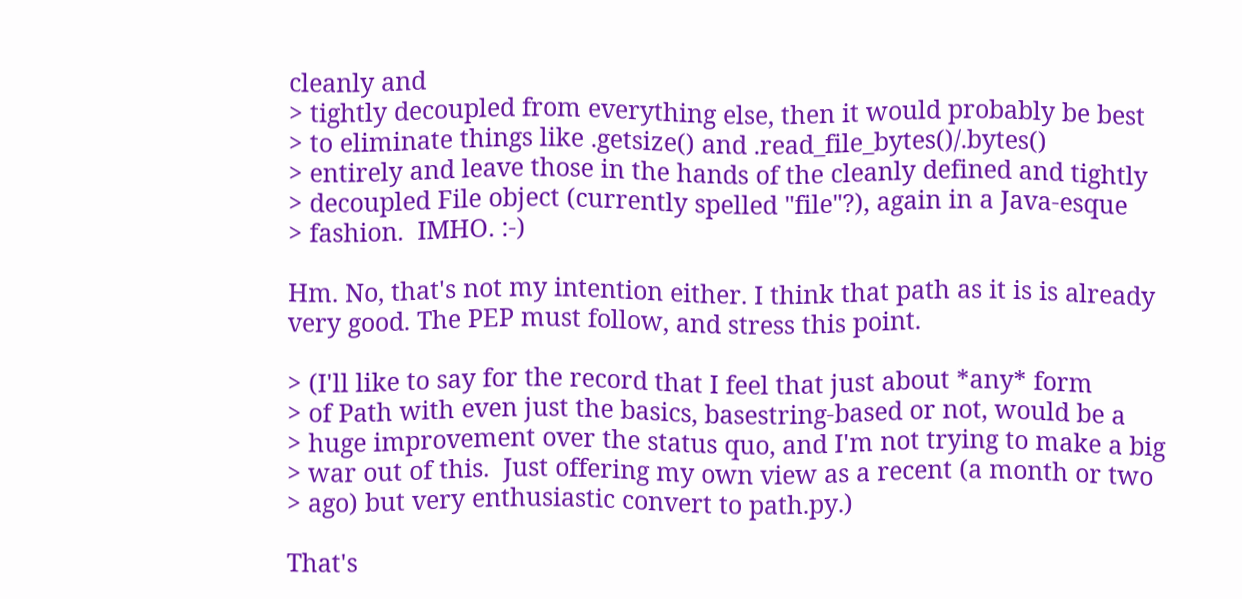cleanly and
> tightly decoupled from everything else, then it would probably be best
> to eliminate things like .getsize() and .read_file_bytes()/.bytes()
> entirely and leave those in the hands of the cleanly defined and tightly
> decoupled File object (currently spelled "file"?), again in a Java-esque
> fashion.  IMHO. :-)

Hm. No, that's not my intention either. I think that path as it is is already
very good. The PEP must follow, and stress this point.

> (I'll like to say for the record that I feel that just about *any* form
> of Path with even just the basics, basestring-based or not, would be a
> huge improvement over the status quo, and I'm not trying to make a big
> war out of this.  Just offering my own view as a recent (a month or two
> ago) but very enthusiastic convert to path.py.)

That's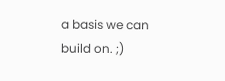a basis we can build on. ;)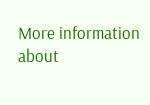More information about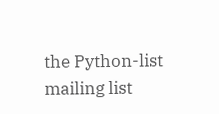the Python-list mailing list